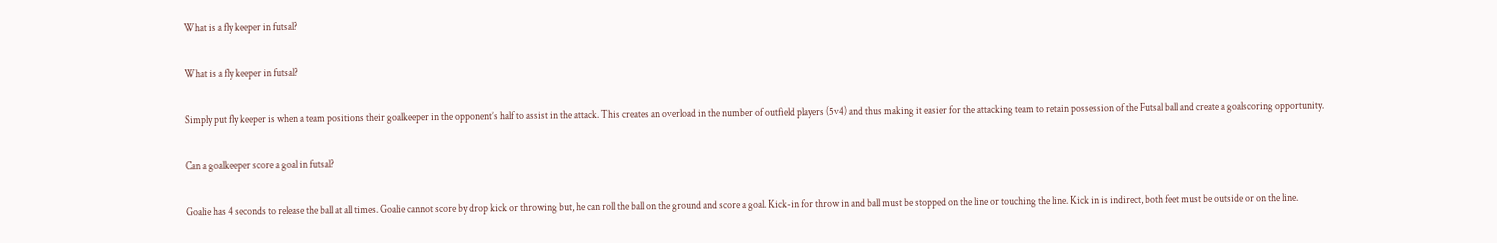What is a fly keeper in futsal?

What is a fly keeper in futsal?

Simply put fly keeper is when a team positions their goalkeeper in the opponent’s half to assist in the attack. This creates an overload in the number of outfield players (5v4) and thus making it easier for the attacking team to retain possession of the Futsal ball and create a goalscoring opportunity.

Can a goalkeeper score a goal in futsal?

Goalie has 4 seconds to release the ball at all times. Goalie cannot score by drop kick or throwing but, he can roll the ball on the ground and score a goal. Kick-in for throw in and ball must be stopped on the line or touching the line. Kick in is indirect, both feet must be outside or on the line.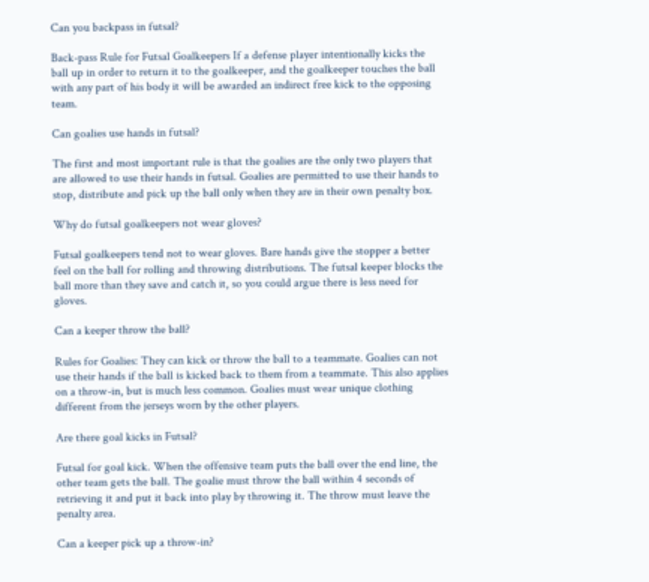Can you backpass in futsal?

Back-pass Rule for Futsal Goalkeepers If a defense player intentionally kicks the ball up in order to return it to the goalkeeper, and the goalkeeper touches the ball with any part of his body it will be awarded an indirect free kick to the opposing team.

Can goalies use hands in futsal?

The first and most important rule is that the goalies are the only two players that are allowed to use their hands in futsal. Goalies are permitted to use their hands to stop, distribute and pick up the ball only when they are in their own penalty box.

Why do futsal goalkeepers not wear gloves?

Futsal goalkeepers tend not to wear gloves. Bare hands give the stopper a better feel on the ball for rolling and throwing distributions. The futsal keeper blocks the ball more than they save and catch it, so you could argue there is less need for gloves.

Can a keeper throw the ball?

Rules for Goalies: They can kick or throw the ball to a teammate. Goalies can not use their hands if the ball is kicked back to them from a teammate. This also applies on a throw-in, but is much less common. Goalies must wear unique clothing different from the jerseys worn by the other players.

Are there goal kicks in Futsal?

Futsal for goal kick. When the offensive team puts the ball over the end line, the other team gets the ball. The goalie must throw the ball within 4 seconds of retrieving it and put it back into play by throwing it. The throw must leave the penalty area.

Can a keeper pick up a throw-in?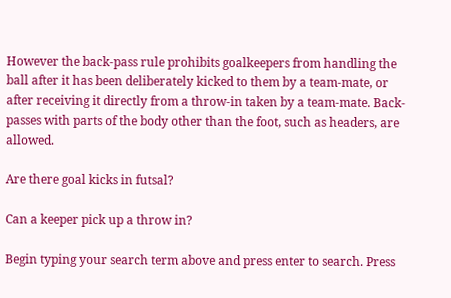However the back-pass rule prohibits goalkeepers from handling the ball after it has been deliberately kicked to them by a team-mate, or after receiving it directly from a throw-in taken by a team-mate. Back-passes with parts of the body other than the foot, such as headers, are allowed.

Are there goal kicks in futsal?

Can a keeper pick up a throw in?

Begin typing your search term above and press enter to search. Press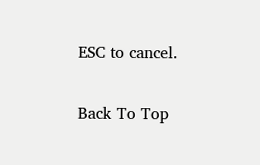ESC to cancel.

Back To Top